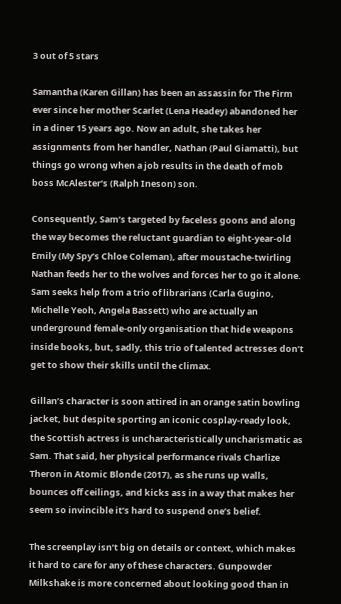3 out of 5 stars

Samantha (Karen Gillan) has been an assassin for The Firm ever since her mother Scarlet (Lena Headey) abandoned her in a diner 15 years ago. Now an adult, she takes her assignments from her handler, Nathan (Paul Giamatti), but things go wrong when a job results in the death of mob boss McAlester’s (Ralph Ineson) son.

Consequently, Sam’s targeted by faceless goons and along the way becomes the reluctant guardian to eight-year-old Emily (My Spy’s Chloe Coleman), after moustache-twirling Nathan feeds her to the wolves and forces her to go it alone. Sam seeks help from a trio of librarians (Carla Gugino, Michelle Yeoh, Angela Bassett) who are actually an underground female-only organisation that hide weapons inside books, but, sadly, this trio of talented actresses don’t get to show their skills until the climax.

Gillan’s character is soon attired in an orange satin bowling jacket, but despite sporting an iconic cosplay-ready look, the Scottish actress is uncharacteristically uncharismatic as Sam. That said, her physical performance rivals Charlize Theron in Atomic Blonde (2017), as she runs up walls, bounces off ceilings, and kicks ass in a way that makes her seem so invincible it’s hard to suspend one’s belief.

The screenplay isn’t big on details or context, which makes it hard to care for any of these characters. Gunpowder Milkshake is more concerned about looking good than in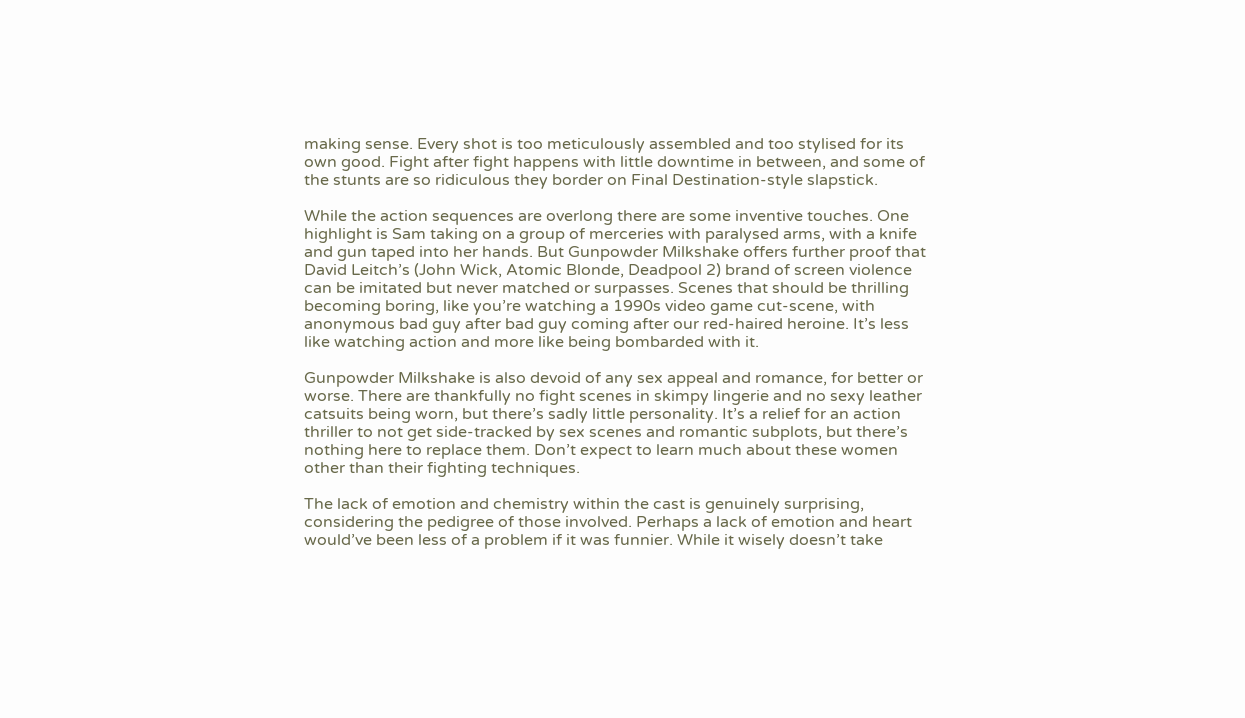making sense. Every shot is too meticulously assembled and too stylised for its own good. Fight after fight happens with little downtime in between, and some of the stunts are so ridiculous they border on Final Destination-style slapstick.

While the action sequences are overlong there are some inventive touches. One highlight is Sam taking on a group of merceries with paralysed arms, with a knife and gun taped into her hands. But Gunpowder Milkshake offers further proof that David Leitch’s (John Wick, Atomic Blonde, Deadpool 2) brand of screen violence can be imitated but never matched or surpasses. Scenes that should be thrilling becoming boring, like you’re watching a 1990s video game cut-scene, with anonymous bad guy after bad guy coming after our red-haired heroine. It’s less like watching action and more like being bombarded with it.

Gunpowder Milkshake is also devoid of any sex appeal and romance, for better or worse. There are thankfully no fight scenes in skimpy lingerie and no sexy leather catsuits being worn, but there’s sadly little personality. It’s a relief for an action thriller to not get side-tracked by sex scenes and romantic subplots, but there’s nothing here to replace them. Don’t expect to learn much about these women other than their fighting techniques.

The lack of emotion and chemistry within the cast is genuinely surprising, considering the pedigree of those involved. Perhaps a lack of emotion and heart would’ve been less of a problem if it was funnier. While it wisely doesn’t take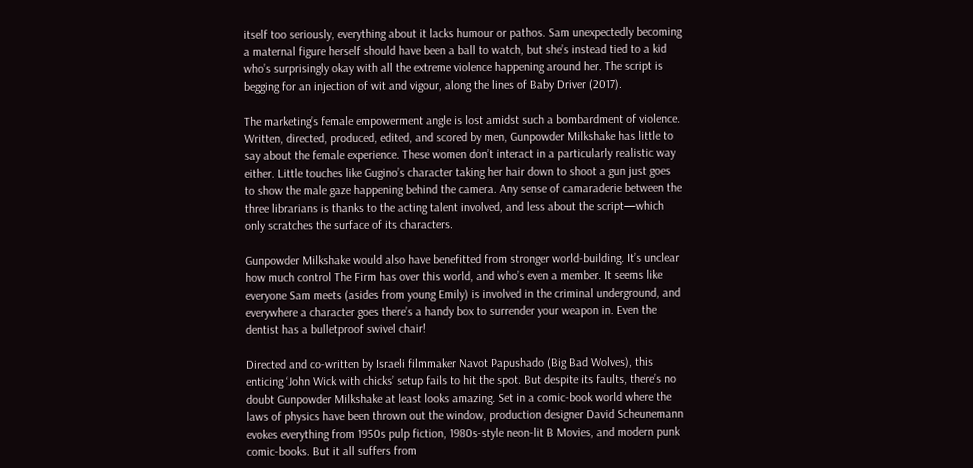itself too seriously, everything about it lacks humour or pathos. Sam unexpectedly becoming a maternal figure herself should have been a ball to watch, but she’s instead tied to a kid who’s surprisingly okay with all the extreme violence happening around her. The script is begging for an injection of wit and vigour, along the lines of Baby Driver (2017).

The marketing’s female empowerment angle is lost amidst such a bombardment of violence. Written, directed, produced, edited, and scored by men, Gunpowder Milkshake has little to say about the female experience. These women don’t interact in a particularly realistic way either. Little touches like Gugino’s character taking her hair down to shoot a gun just goes to show the male gaze happening behind the camera. Any sense of camaraderie between the three librarians is thanks to the acting talent involved, and less about the script—which only scratches the surface of its characters.

Gunpowder Milkshake would also have benefitted from stronger world-building. It’s unclear how much control The Firm has over this world, and who’s even a member. It seems like everyone Sam meets (asides from young Emily) is involved in the criminal underground, and everywhere a character goes there’s a handy box to surrender your weapon in. Even the dentist has a bulletproof swivel chair!

Directed and co-written by Israeli filmmaker Navot Papushado (Big Bad Wolves), this enticing ‘John Wick with chicks’ setup fails to hit the spot. But despite its faults, there’s no doubt Gunpowder Milkshake at least looks amazing. Set in a comic-book world where the laws of physics have been thrown out the window, production designer David Scheunemann evokes everything from 1950s pulp fiction, 1980s-style neon-lit B Movies, and modern punk comic-books. But it all suffers from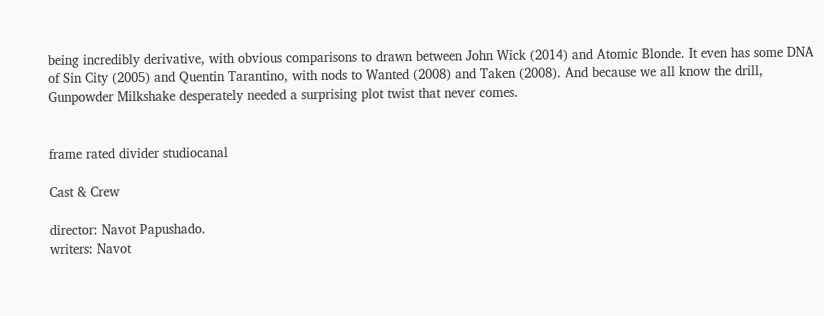being incredibly derivative, with obvious comparisons to drawn between John Wick (2014) and Atomic Blonde. It even has some DNA of Sin City (2005) and Quentin Tarantino, with nods to Wanted (2008) and Taken (2008). And because we all know the drill, Gunpowder Milkshake desperately needed a surprising plot twist that never comes.


frame rated divider studiocanal

Cast & Crew

director: Navot Papushado.
writers: Navot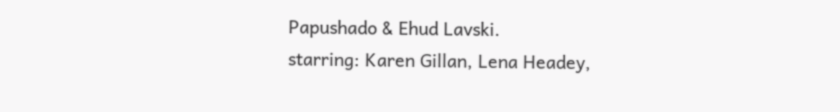Papushado & Ehud Lavski.
starring: Karen Gillan, Lena Headey,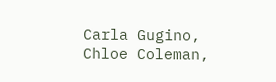Carla Gugino, Chloe Coleman,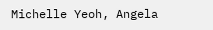Michelle Yeoh, Angela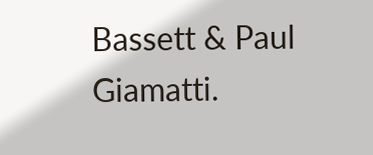Bassett & Paul Giamatti.